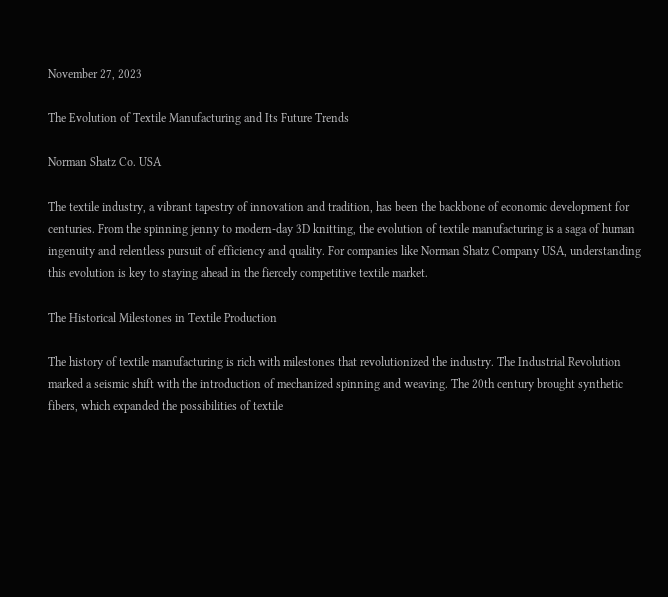November 27, 2023

The Evolution of Textile Manufacturing and Its Future Trends

Norman Shatz Co. USA

The textile industry, a vibrant tapestry of innovation and tradition, has been the backbone of economic development for centuries. From the spinning jenny to modern-day 3D knitting, the evolution of textile manufacturing is a saga of human ingenuity and relentless pursuit of efficiency and quality. For companies like Norman Shatz Company USA, understanding this evolution is key to staying ahead in the fiercely competitive textile market.

The Historical Milestones in Textile Production

The history of textile manufacturing is rich with milestones that revolutionized the industry. The Industrial Revolution marked a seismic shift with the introduction of mechanized spinning and weaving. The 20th century brought synthetic fibers, which expanded the possibilities of textile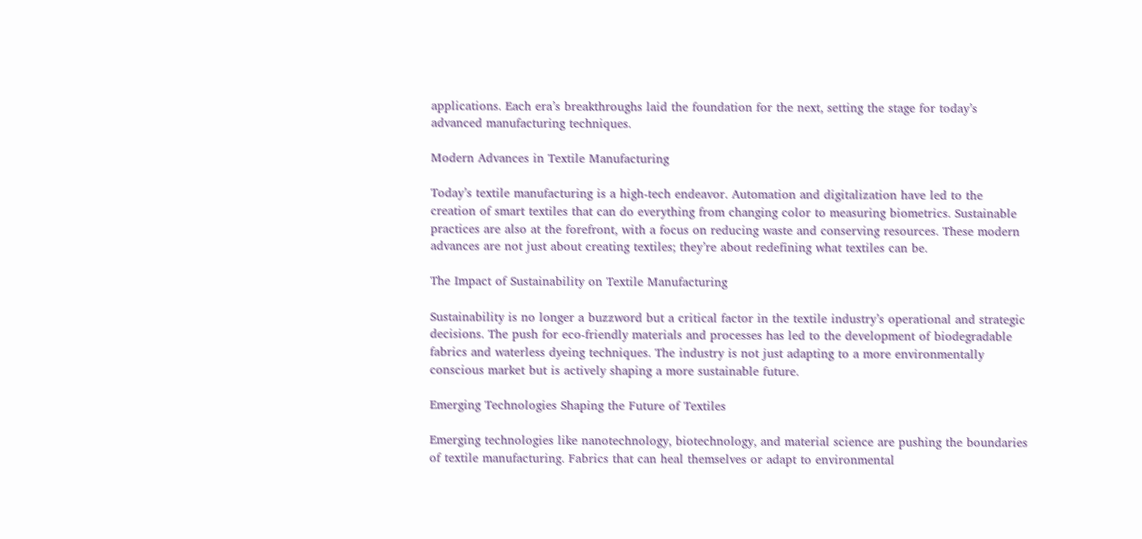applications. Each era’s breakthroughs laid the foundation for the next, setting the stage for today’s advanced manufacturing techniques.

Modern Advances in Textile Manufacturing

Today’s textile manufacturing is a high-tech endeavor. Automation and digitalization have led to the creation of smart textiles that can do everything from changing color to measuring biometrics. Sustainable practices are also at the forefront, with a focus on reducing waste and conserving resources. These modern advances are not just about creating textiles; they’re about redefining what textiles can be.

The Impact of Sustainability on Textile Manufacturing

Sustainability is no longer a buzzword but a critical factor in the textile industry’s operational and strategic decisions. The push for eco-friendly materials and processes has led to the development of biodegradable fabrics and waterless dyeing techniques. The industry is not just adapting to a more environmentally conscious market but is actively shaping a more sustainable future.

Emerging Technologies Shaping the Future of Textiles

Emerging technologies like nanotechnology, biotechnology, and material science are pushing the boundaries of textile manufacturing. Fabrics that can heal themselves or adapt to environmental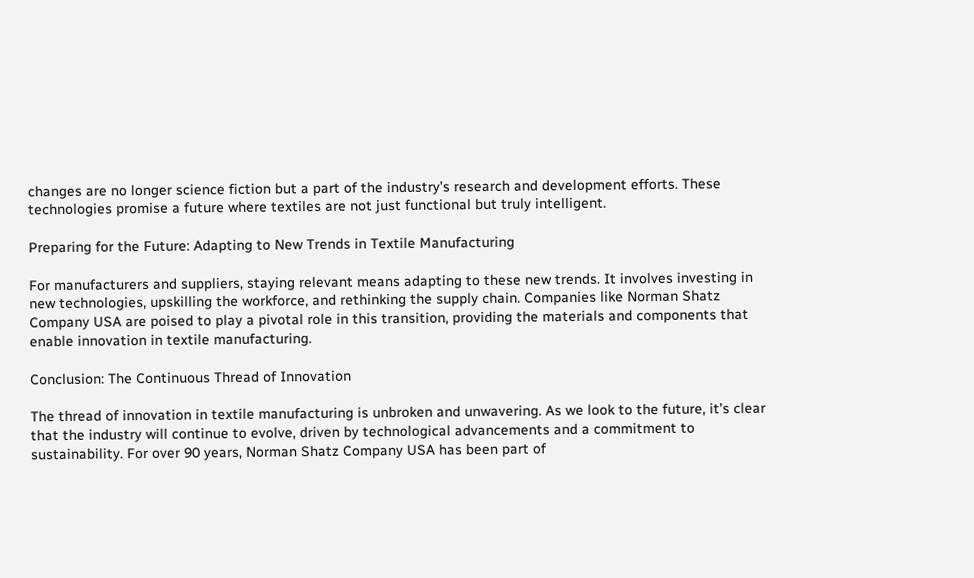changes are no longer science fiction but a part of the industry’s research and development efforts. These technologies promise a future where textiles are not just functional but truly intelligent.

Preparing for the Future: Adapting to New Trends in Textile Manufacturing

For manufacturers and suppliers, staying relevant means adapting to these new trends. It involves investing in new technologies, upskilling the workforce, and rethinking the supply chain. Companies like Norman Shatz Company USA are poised to play a pivotal role in this transition, providing the materials and components that enable innovation in textile manufacturing.

Conclusion: The Continuous Thread of Innovation

The thread of innovation in textile manufacturing is unbroken and unwavering. As we look to the future, it’s clear that the industry will continue to evolve, driven by technological advancements and a commitment to sustainability. For over 90 years, Norman Shatz Company USA has been part of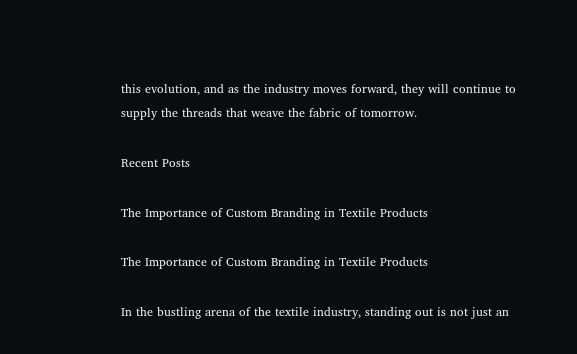this evolution, and as the industry moves forward, they will continue to supply the threads that weave the fabric of tomorrow.

Recent Posts

The Importance of Custom Branding in Textile Products

The Importance of Custom Branding in Textile Products

In the bustling arena of the textile industry, standing out is not just an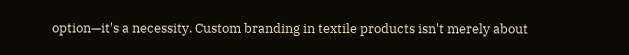option—it's a necessity. Custom branding in textile products isn't merely about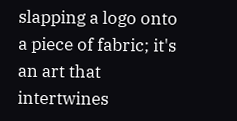slapping a logo onto a piece of fabric; it's an art that intertwines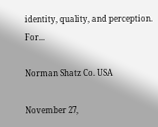identity, quality, and perception. For...

Norman Shatz Co. USA

November 27,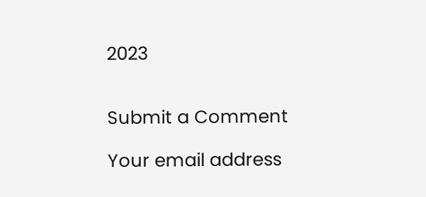2023


Submit a Comment

Your email address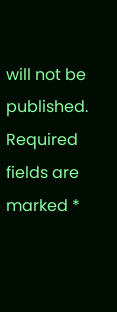will not be published. Required fields are marked *